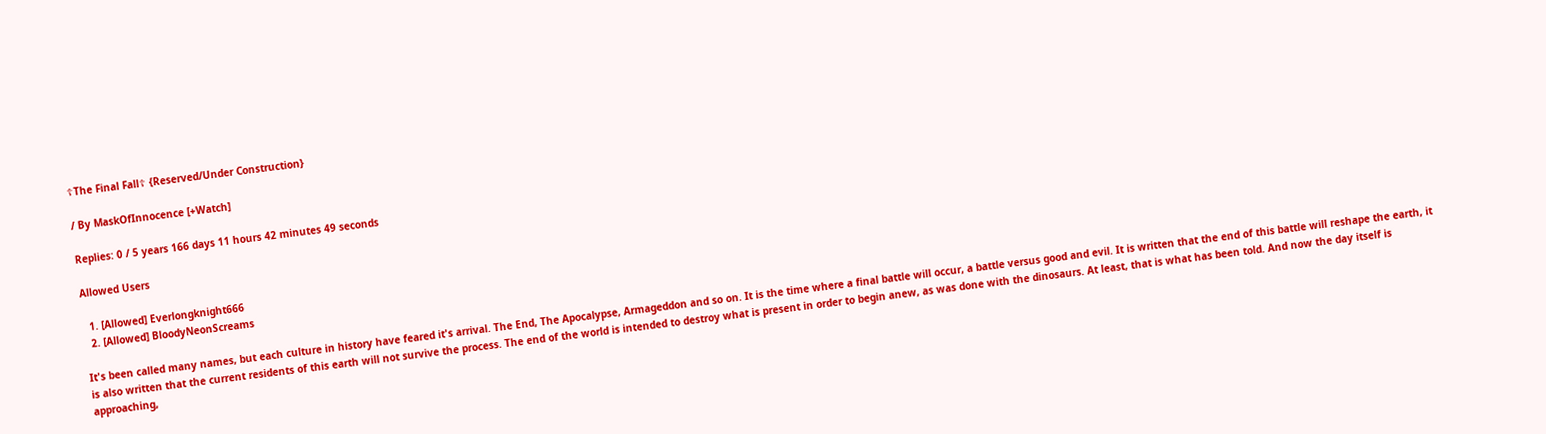☦The Final Fall☦ {Reserved/Under Construction}

/ By MaskOfInnocence [+Watch]

Replies: 0 / 5 years 166 days 11 hours 42 minutes 49 seconds

Allowed Users

  1. [Allowed] Everlongknight666
  2. [Allowed] BloodyNeonScreams

It's been called many names, but each culture in history have feared it's arrival. The End, The Apocalypse, Armageddon and so on. It is the time where a final battle will occur, a battle versus good and evil. It is written that the end of this battle will reshape the earth, it is also written that the current residents of this earth will not survive the process. The end of the world is intended to destroy what is present in order to begin anew, as was done with the dinosaurs. At least, that is what has been told. And now the day itself is approaching,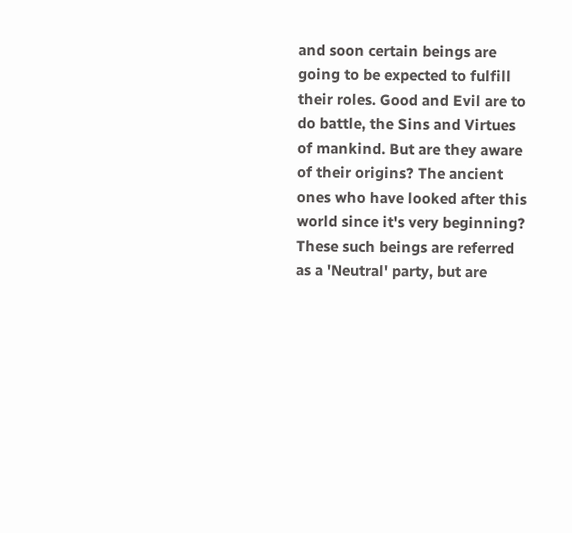and soon certain beings are going to be expected to fulfill their roles. Good and Evil are to do battle, the Sins and Virtues of mankind. But are they aware of their origins? The ancient ones who have looked after this world since it's very beginning? These such beings are referred as a 'Neutral' party, but are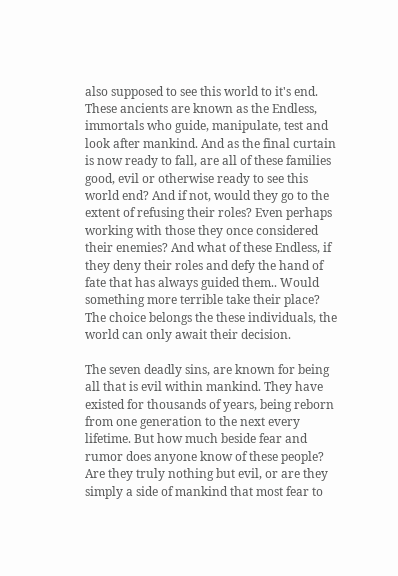also supposed to see this world to it's end. These ancients are known as the Endless, immortals who guide, manipulate, test and look after mankind. And as the final curtain is now ready to fall, are all of these families good, evil or otherwise ready to see this world end? And if not, would they go to the extent of refusing their roles? Even perhaps working with those they once considered their enemies? And what of these Endless, if they deny their roles and defy the hand of fate that has always guided them.. Would something more terrible take their place? The choice belongs the these individuals, the world can only await their decision.

The seven deadly sins, are known for being all that is evil within mankind. They have existed for thousands of years, being reborn from one generation to the next every lifetime. But how much beside fear and rumor does anyone know of these people? Are they truly nothing but evil, or are they simply a side of mankind that most fear to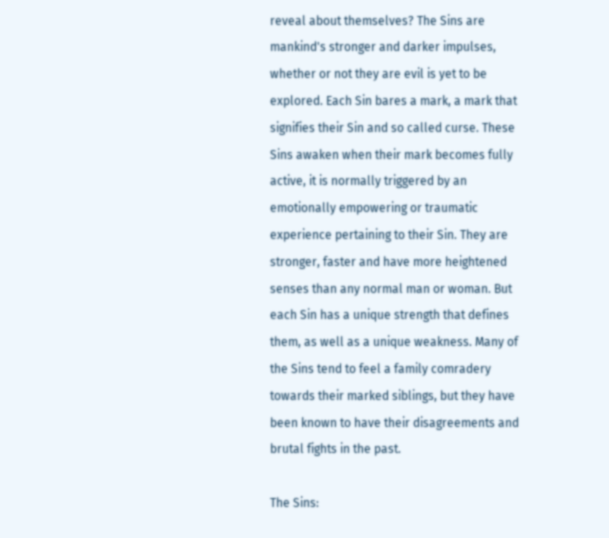reveal about themselves? The Sins are mankind's stronger and darker impulses, whether or not they are evil is yet to be explored. Each Sin bares a mark, a mark that signifies their Sin and so called curse. These Sins awaken when their mark becomes fully active, it is normally triggered by an emotionally empowering or traumatic experience pertaining to their Sin. They are stronger, faster and have more heightened senses than any normal man or woman. But each Sin has a unique strength that defines them, as well as a unique weakness. Many of the Sins tend to feel a family comradery towards their marked siblings, but they have been known to have their disagreements and brutal fights in the past.

The Sins: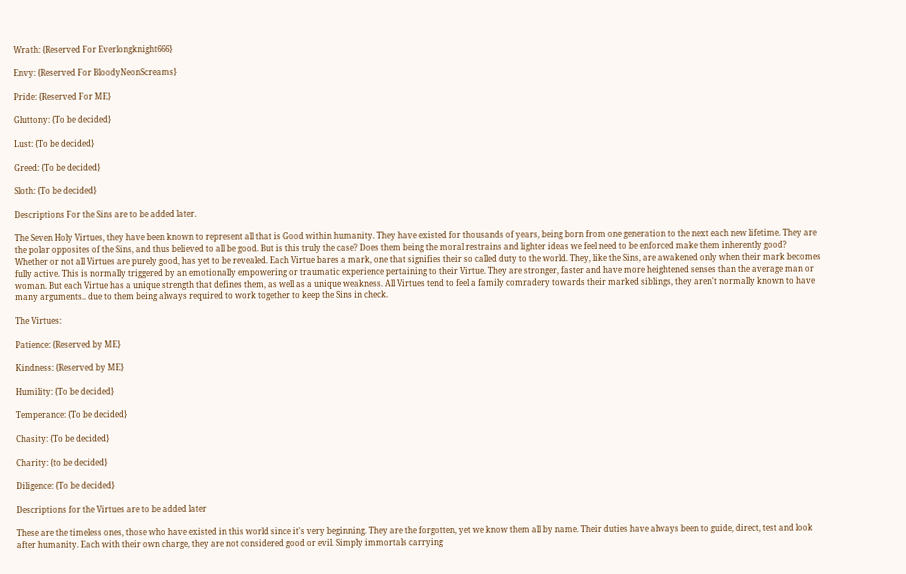Wrath: {Reserved For Everlongknight666}

Envy: {Reserved For BloodyNeonScreams}

Pride: {Reserved For ME}

Gluttony: {To be decided}

Lust: {To be decided}

Greed: {To be decided}

Sloth: {To be decided}

Descriptions For the Sins are to be added later.

The Seven Holy Virtues, they have been known to represent all that is Good within humanity. They have existed for thousands of years, being born from one generation to the next each new lifetime. They are the polar opposites of the Sins, and thus believed to all be good. But is this truly the case? Does them being the moral restrains and lighter ideas we feel need to be enforced make them inherently good? Whether or not all Virtues are purely good, has yet to be revealed. Each Virtue bares a mark, one that signifies their so called duty to the world. They, like the Sins, are awakened only when their mark becomes fully active. This is normally triggered by an emotionally empowering or traumatic experience pertaining to their Virtue. They are stronger, faster and have more heightened senses than the average man or woman. But each Virtue has a unique strength that defines them, as well as a unique weakness. All Virtues tend to feel a family comradery towards their marked siblings, they aren't normally known to have many arguments.. due to them being always required to work together to keep the Sins in check.

The Virtues:

Patience: {Reserved by ME}

Kindness: {Reserved by ME}

Humility: {To be decided}

Temperance: {To be decided}

Chasity: {To be decided}

Charity: {to be decided}

Diligence: {To be decided}

Descriptions for the Virtues are to be added later

These are the timeless ones, those who have existed in this world since it's very beginning. They are the forgotten, yet we know them all by name. Their duties have always been to guide, direct, test and look after humanity. Each with their own charge, they are not considered good or evil. Simply immortals carrying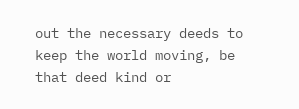out the necessary deeds to keep the world moving, be that deed kind or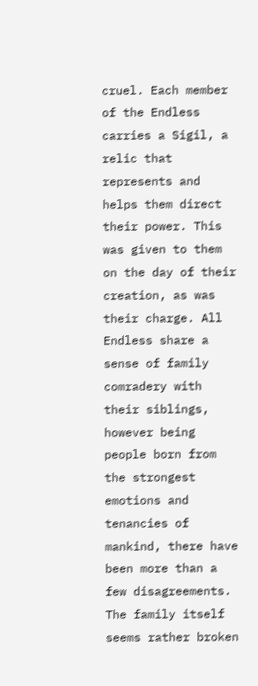cruel. Each member of the Endless carries a Sigil, a relic that represents and helps them direct their power. This was given to them on the day of their creation, as was their charge. All Endless share a sense of family comradery with their siblings, however being people born from the strongest emotions and tenancies of mankind, there have been more than a few disagreements. The family itself seems rather broken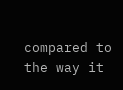compared to the way it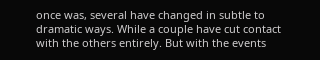once was, several have changed in subtle to dramatic ways. While a couple have cut contact with the others entirely. But with the events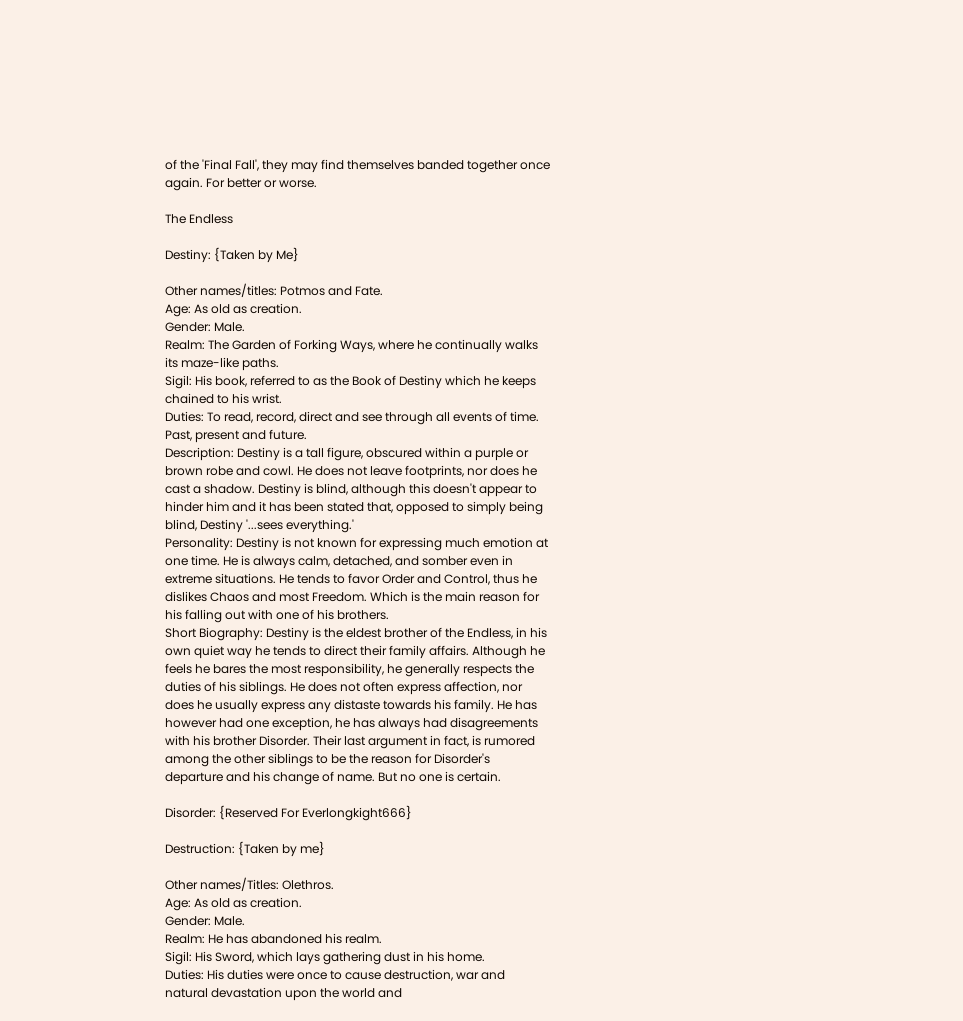of the 'Final Fall', they may find themselves banded together once again. For better or worse.

The Endless

Destiny: {Taken by Me}

Other names/titles: Potmos and Fate.
Age: As old as creation.
Gender: Male.
Realm: The Garden of Forking Ways, where he continually walks its maze-like paths.
Sigil: His book, referred to as the Book of Destiny which he keeps chained to his wrist.
Duties: To read, record, direct and see through all events of time. Past, present and future.
Description: Destiny is a tall figure, obscured within a purple or brown robe and cowl. He does not leave footprints, nor does he cast a shadow. Destiny is blind, although this doesn't appear to hinder him and it has been stated that, opposed to simply being blind, Destiny '...sees everything.'
Personality: Destiny is not known for expressing much emotion at one time. He is always calm, detached, and somber even in extreme situations. He tends to favor Order and Control, thus he dislikes Chaos and most Freedom. Which is the main reason for his falling out with one of his brothers.
Short Biography: Destiny is the eldest brother of the Endless, in his own quiet way he tends to direct their family affairs. Although he feels he bares the most responsibility, he generally respects the duties of his siblings. He does not often express affection, nor does he usually express any distaste towards his family. He has however had one exception, he has always had disagreements with his brother Disorder. Their last argument in fact, is rumored among the other siblings to be the reason for Disorder's departure and his change of name. But no one is certain.

Disorder: {Reserved For Everlongkight666}

Destruction: {Taken by me}

Other names/Titles: Olethros.
Age: As old as creation.
Gender: Male.
Realm: He has abandoned his realm.
Sigil: His Sword, which lays gathering dust in his home.
Duties: His duties were once to cause destruction, war and natural devastation upon the world and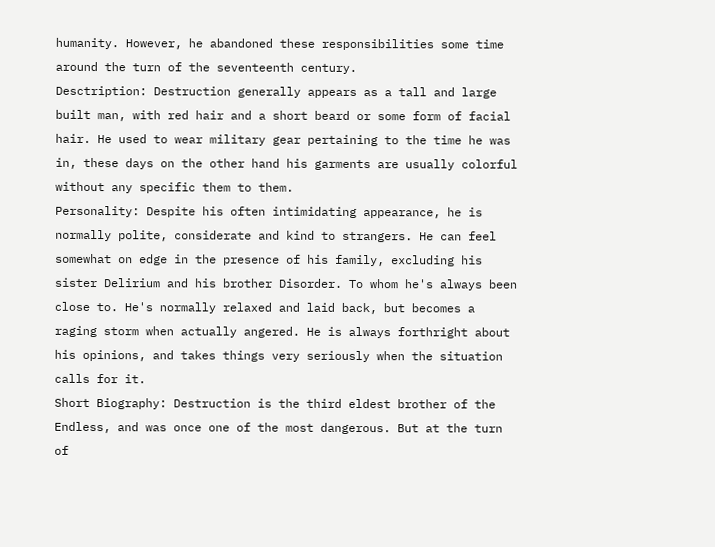humanity. However, he abandoned these responsibilities some time around the turn of the seventeenth century.
Desctription: Destruction generally appears as a tall and large built man, with red hair and a short beard or some form of facial hair. He used to wear military gear pertaining to the time he was in, these days on the other hand his garments are usually colorful without any specific them to them.
Personality: Despite his often intimidating appearance, he is normally polite, considerate and kind to strangers. He can feel somewhat on edge in the presence of his family, excluding his sister Delirium and his brother Disorder. To whom he's always been close to. He's normally relaxed and laid back, but becomes a raging storm when actually angered. He is always forthright about his opinions, and takes things very seriously when the situation calls for it.
Short Biography: Destruction is the third eldest brother of the Endless, and was once one of the most dangerous. But at the turn of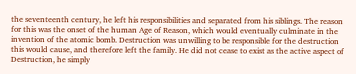the seventeenth century, he left his responsibilities and separated from his siblings. The reason for this was the onset of the human Age of Reason, which would eventually culminate in the invention of the atomic bomb. Destruction was unwilling to be responsible for the destruction this would cause, and therefore left the family. He did not cease to exist as the active aspect of Destruction, he simply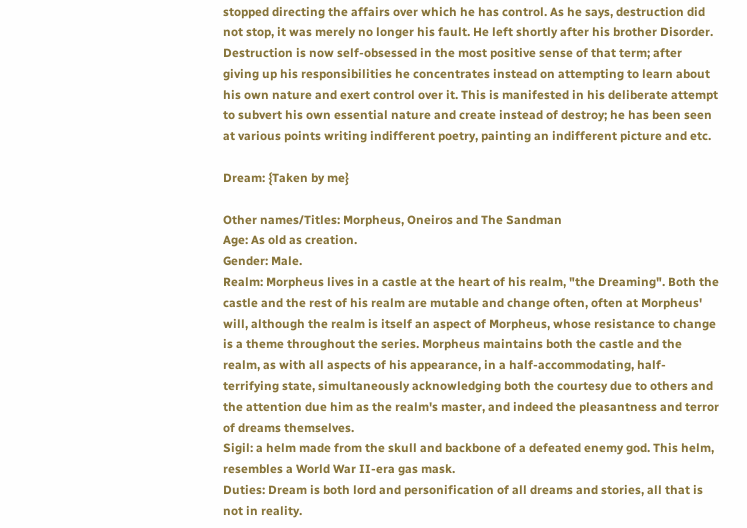stopped directing the affairs over which he has control. As he says, destruction did not stop, it was merely no longer his fault. He left shortly after his brother Disorder. Destruction is now self-obsessed in the most positive sense of that term; after giving up his responsibilities he concentrates instead on attempting to learn about his own nature and exert control over it. This is manifested in his deliberate attempt to subvert his own essential nature and create instead of destroy; he has been seen at various points writing indifferent poetry, painting an indifferent picture and etc.

Dream: {Taken by me}

Other names/Titles: Morpheus, Oneiros and The Sandman
Age: As old as creation.
Gender: Male.
Realm: Morpheus lives in a castle at the heart of his realm, "the Dreaming". Both the castle and the rest of his realm are mutable and change often, often at Morpheus' will, although the realm is itself an aspect of Morpheus, whose resistance to change is a theme throughout the series. Morpheus maintains both the castle and the realm, as with all aspects of his appearance, in a half-accommodating, half-terrifying state, simultaneously acknowledging both the courtesy due to others and the attention due him as the realm's master, and indeed the pleasantness and terror of dreams themselves.
Sigil: a helm made from the skull and backbone of a defeated enemy god. This helm, resembles a World War II-era gas mask.
Duties: Dream is both lord and personification of all dreams and stories, all that is not in reality.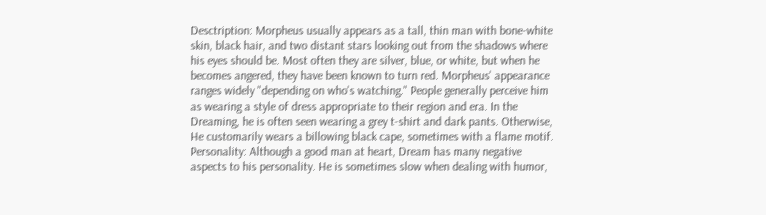Desctription: Morpheus usually appears as a tall, thin man with bone-white skin, black hair, and two distant stars looking out from the shadows where his eyes should be. Most often they are silver, blue, or white, but when he becomes angered, they have been known to turn red. Morpheus' appearance ranges widely "depending on who's watching." People generally perceive him as wearing a style of dress appropriate to their region and era. In the Dreaming, he is often seen wearing a grey t-shirt and dark pants. Otherwise, He customarily wears a billowing black cape, sometimes with a flame motif.
Personality: Although a good man at heart, Dream has many negative aspects to his personality. He is sometimes slow when dealing with humor,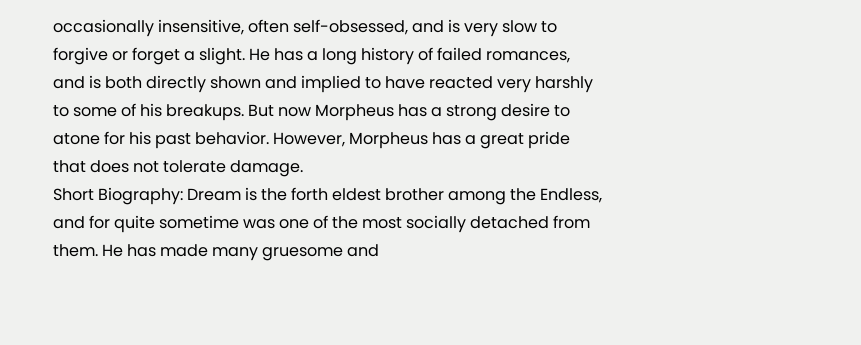occasionally insensitive, often self-obsessed, and is very slow to forgive or forget a slight. He has a long history of failed romances, and is both directly shown and implied to have reacted very harshly to some of his breakups. But now Morpheus has a strong desire to atone for his past behavior. However, Morpheus has a great pride that does not tolerate damage.
Short Biography: Dream is the forth eldest brother among the Endless, and for quite sometime was one of the most socially detached from them. He has made many gruesome and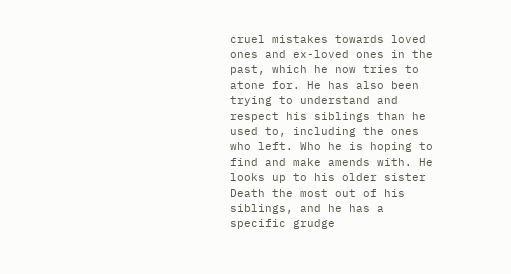cruel mistakes towards loved ones and ex-loved ones in the past, which he now tries to atone for. He has also been trying to understand and respect his siblings than he used to, including the ones who left. Who he is hoping to find and make amends with. He looks up to his older sister Death the most out of his siblings, and he has a specific grudge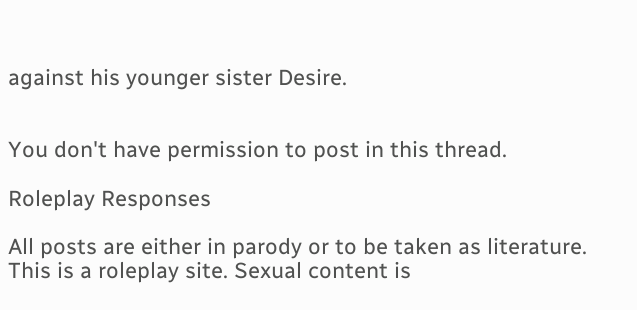against his younger sister Desire.


You don't have permission to post in this thread.

Roleplay Responses

All posts are either in parody or to be taken as literature. This is a roleplay site. Sexual content is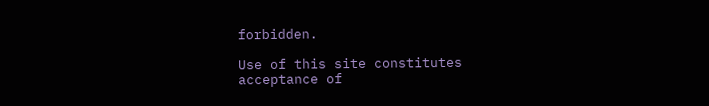forbidden.

Use of this site constitutes acceptance of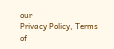our
Privacy Policy, Terms of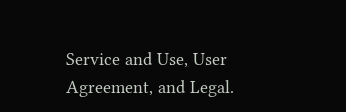Service and Use, User Agreement, and Legal.